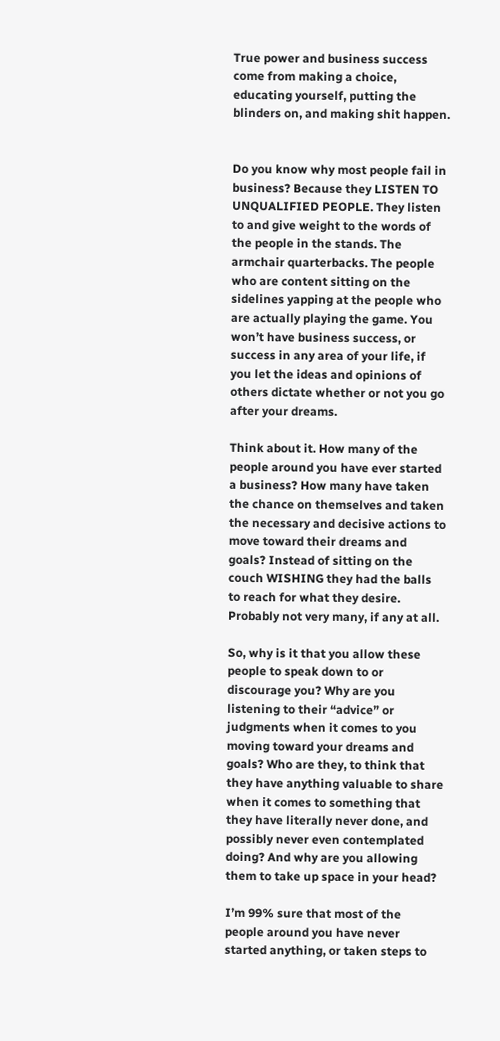True power and business success come from making a choice, educating yourself, putting the blinders on, and making shit happen.


Do you know why most people fail in business? Because they LISTEN TO UNQUALIFIED PEOPLE. They listen to and give weight to the words of the people in the stands. The armchair quarterbacks. The people who are content sitting on the sidelines yapping at the people who are actually playing the game. You won’t have business success, or success in any area of your life, if you let the ideas and opinions of others dictate whether or not you go after your dreams.

Think about it. How many of the people around you have ever started a business? How many have taken the chance on themselves and taken the necessary and decisive actions to move toward their dreams and goals? Instead of sitting on the couch WISHING they had the balls to reach for what they desire. Probably not very many, if any at all.

So, why is it that you allow these people to speak down to or discourage you? Why are you listening to their “advice” or judgments when it comes to you moving toward your dreams and goals? Who are they, to think that they have anything valuable to share when it comes to something that they have literally never done, and possibly never even contemplated doing? And why are you allowing them to take up space in your head?

I’m 99% sure that most of the people around you have never started anything, or taken steps to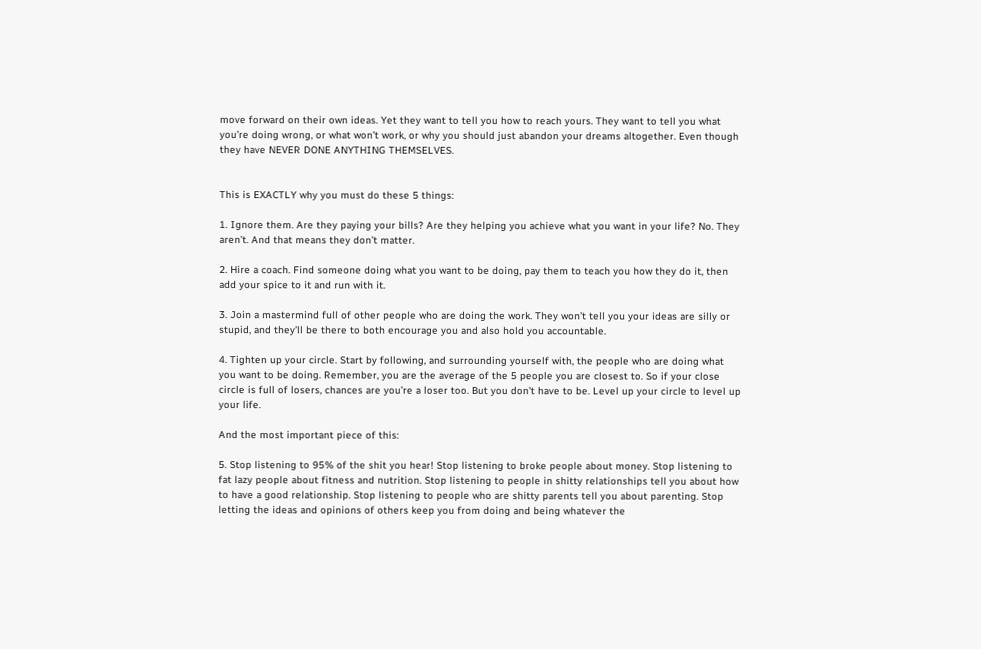move forward on their own ideas. Yet they want to tell you how to reach yours. They want to tell you what you’re doing wrong, or what won’t work, or why you should just abandon your dreams altogether. Even though they have NEVER DONE ANYTHING THEMSELVES.


This is EXACTLY why you must do these 5 things:

1. Ignore them. Are they paying your bills? Are they helping you achieve what you want in your life? No. They aren’t. And that means they don’t matter.

2. Hire a coach. Find someone doing what you want to be doing, pay them to teach you how they do it, then add your spice to it and run with it.

3. Join a mastermind full of other people who are doing the work. They won’t tell you your ideas are silly or stupid, and they’ll be there to both encourage you and also hold you accountable.

4. Tighten up your circle. Start by following, and surrounding yourself with, the people who are doing what you want to be doing. Remember, you are the average of the 5 people you are closest to. So if your close circle is full of losers, chances are you’re a loser too. But you don’t have to be. Level up your circle to level up your life.

And the most important piece of this:

5. Stop listening to 95% of the shit you hear! Stop listening to broke people about money. Stop listening to fat lazy people about fitness and nutrition. Stop listening to people in shitty relationships tell you about how to have a good relationship. Stop listening to people who are shitty parents tell you about parenting. Stop letting the ideas and opinions of others keep you from doing and being whatever the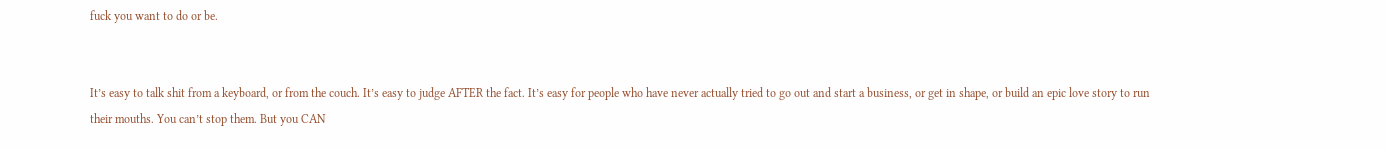fuck you want to do or be.


It’s easy to talk shit from a keyboard, or from the couch. It’s easy to judge AFTER the fact. It’s easy for people who have never actually tried to go out and start a business, or get in shape, or build an epic love story to run their mouths. You can’t stop them. But you CAN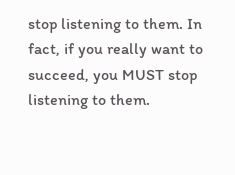stop listening to them. In fact, if you really want to succeed, you MUST stop listening to them.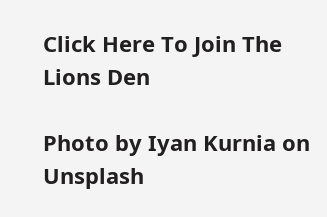Click Here To Join The Lions Den

Photo by Iyan Kurnia on Unsplash